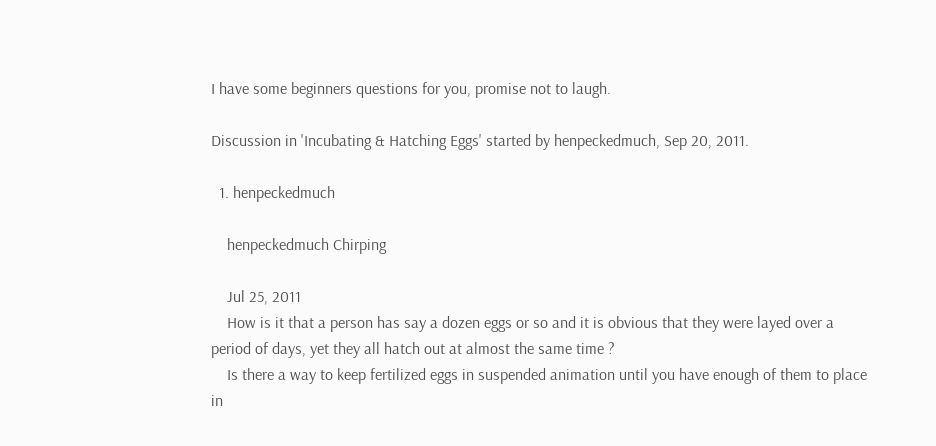I have some beginners questions for you, promise not to laugh.

Discussion in 'Incubating & Hatching Eggs' started by henpeckedmuch, Sep 20, 2011.

  1. henpeckedmuch

    henpeckedmuch Chirping

    Jul 25, 2011
    How is it that a person has say a dozen eggs or so and it is obvious that they were layed over a period of days, yet they all hatch out at almost the same time ?
    Is there a way to keep fertilized eggs in suspended animation until you have enough of them to place in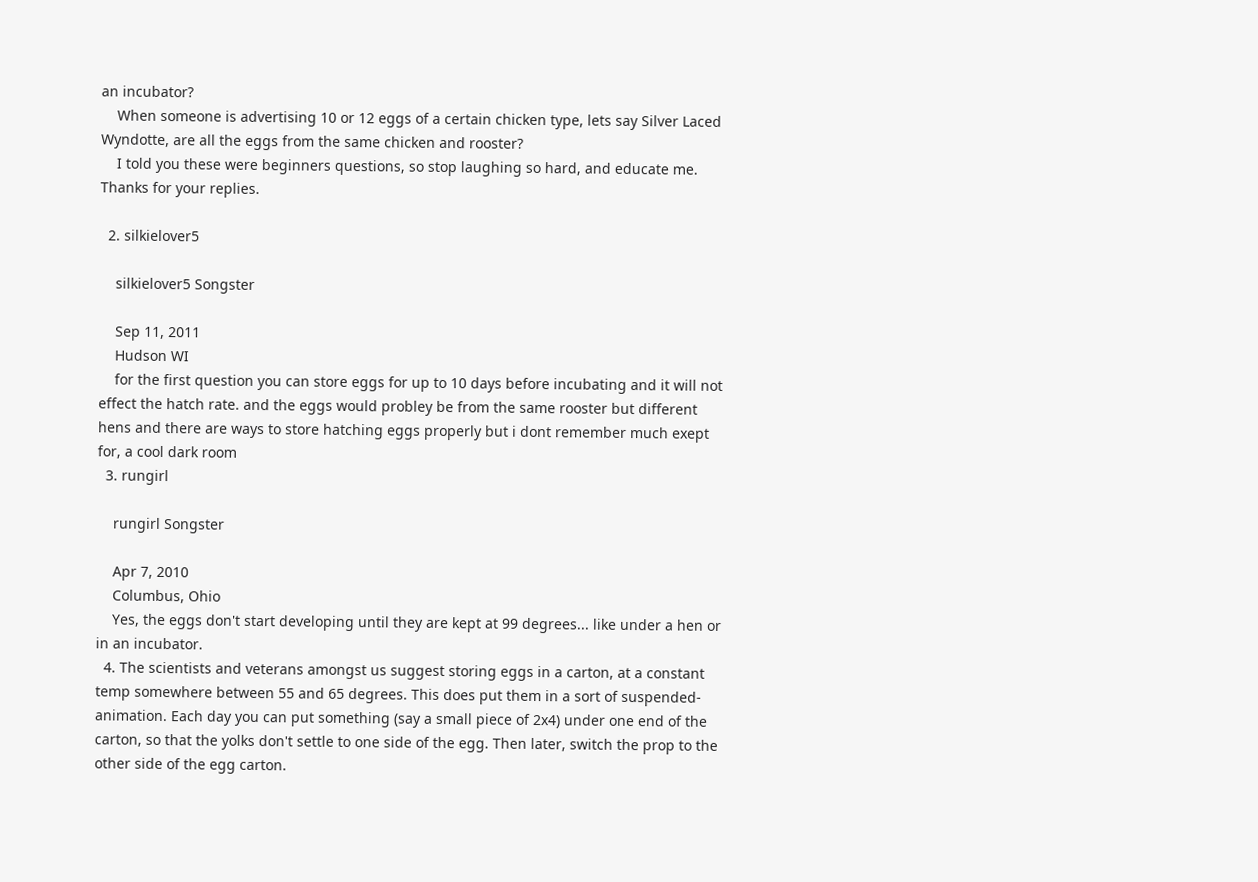an incubator?
    When someone is advertising 10 or 12 eggs of a certain chicken type, lets say Silver Laced Wyndotte, are all the eggs from the same chicken and rooster?
    I told you these were beginners questions, so stop laughing so hard, and educate me. Thanks for your replies.

  2. silkielover5

    silkielover5 Songster

    Sep 11, 2011
    Hudson WI
    for the first question you can store eggs for up to 10 days before incubating and it will not effect the hatch rate. and the eggs would probley be from the same rooster but different hens and there are ways to store hatching eggs properly but i dont remember much exept for, a cool dark room
  3. rungirl

    rungirl Songster

    Apr 7, 2010
    Columbus, Ohio
    Yes, the eggs don't start developing until they are kept at 99 degrees... like under a hen or in an incubator.
  4. The scientists and veterans amongst us suggest storing eggs in a carton, at a constant temp somewhere between 55 and 65 degrees. This does put them in a sort of suspended-animation. Each day you can put something (say a small piece of 2x4) under one end of the carton, so that the yolks don't settle to one side of the egg. Then later, switch the prop to the other side of the egg carton.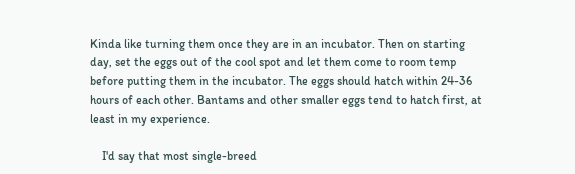Kinda like turning them once they are in an incubator. Then on starting day, set the eggs out of the cool spot and let them come to room temp before putting them in the incubator. The eggs should hatch within 24-36 hours of each other. Bantams and other smaller eggs tend to hatch first, at least in my experience.

    I'd say that most single-breed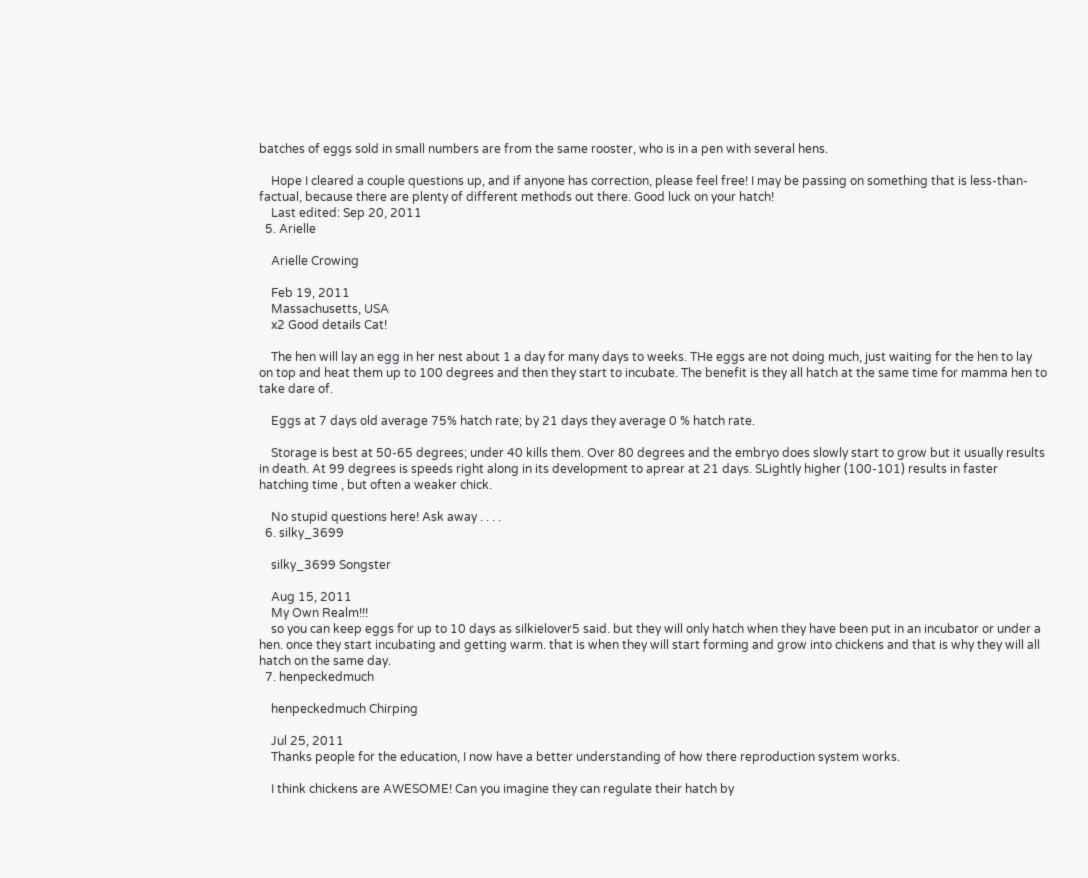batches of eggs sold in small numbers are from the same rooster, who is in a pen with several hens.

    Hope I cleared a couple questions up, and if anyone has correction, please feel free! I may be passing on something that is less-than-factual, because there are plenty of different methods out there. Good luck on your hatch!
    Last edited: Sep 20, 2011
  5. Arielle

    Arielle Crowing

    Feb 19, 2011
    Massachusetts, USA
    x2 Good details Cat!

    The hen will lay an egg in her nest about 1 a day for many days to weeks. THe eggs are not doing much, just waiting for the hen to lay on top and heat them up to 100 degrees and then they start to incubate. The benefit is they all hatch at the same time for mamma hen to take dare of.

    Eggs at 7 days old average 75% hatch rate; by 21 days they average 0 % hatch rate.

    Storage is best at 50-65 degrees; under 40 kills them. Over 80 degrees and the embryo does slowly start to grow but it usually results in death. At 99 degrees is speeds right along in its development to aprear at 21 days. SLightly higher (100-101) results in faster hatching time , but often a weaker chick.

    No stupid questions here! Ask away . . . .
  6. silky_3699

    silky_3699 Songster

    Aug 15, 2011
    My Own Realm!!!
    so you can keep eggs for up to 10 days as silkielover5 said. but they will only hatch when they have been put in an incubator or under a hen. once they start incubating and getting warm. that is when they will start forming and grow into chickens and that is why they will all hatch on the same day.
  7. henpeckedmuch

    henpeckedmuch Chirping

    Jul 25, 2011
    Thanks people for the education, I now have a better understanding of how there reproduction system works.

    I think chickens are AWESOME! Can you imagine they can regulate their hatch by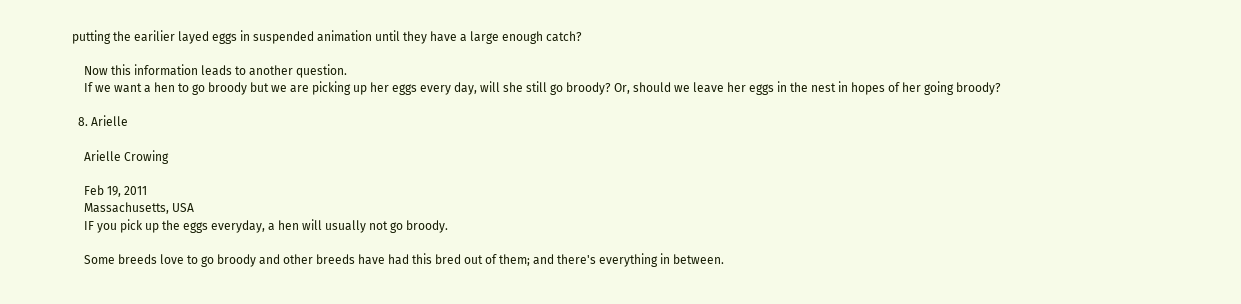putting the earilier layed eggs in suspended animation until they have a large enough catch?

    Now this information leads to another question.
    If we want a hen to go broody but we are picking up her eggs every day, will she still go broody? Or, should we leave her eggs in the nest in hopes of her going broody?

  8. Arielle

    Arielle Crowing

    Feb 19, 2011
    Massachusetts, USA
    IF you pick up the eggs everyday, a hen will usually not go broody.

    Some breeds love to go broody and other breeds have had this bred out of them; and there's everything in between.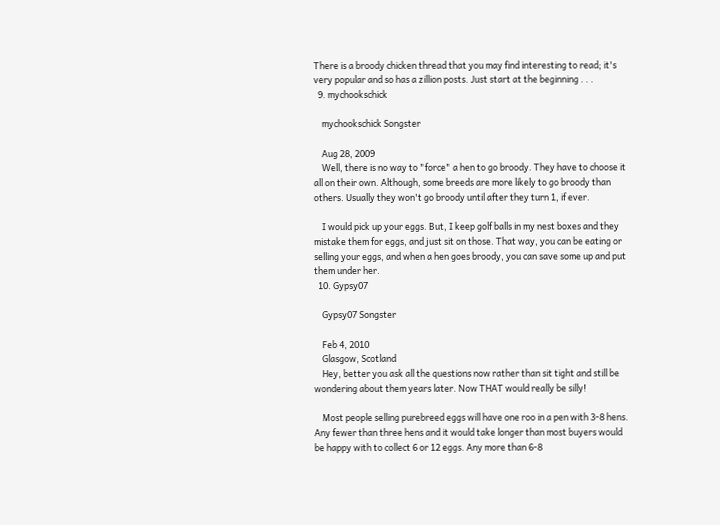There is a broody chicken thread that you may find interesting to read; it's very popular and so has a zillion posts. Just start at the beginning . . .
  9. mychookschick

    mychookschick Songster

    Aug 28, 2009
    Well, there is no way to "force" a hen to go broody. They have to choose it all on their own. Although, some breeds are more likely to go broody than others. Usually they won't go broody until after they turn 1, if ever.

    I would pick up your eggs. But, I keep golf balls in my nest boxes and they mistake them for eggs, and just sit on those. That way, you can be eating or selling your eggs, and when a hen goes broody, you can save some up and put them under her.
  10. Gypsy07

    Gypsy07 Songster

    Feb 4, 2010
    Glasgow, Scotland
    Hey, better you ask all the questions now rather than sit tight and still be wondering about them years later. Now THAT would really be silly!

    Most people selling purebreed eggs will have one roo in a pen with 3-8 hens. Any fewer than three hens and it would take longer than most buyers would be happy with to collect 6 or 12 eggs. Any more than 6-8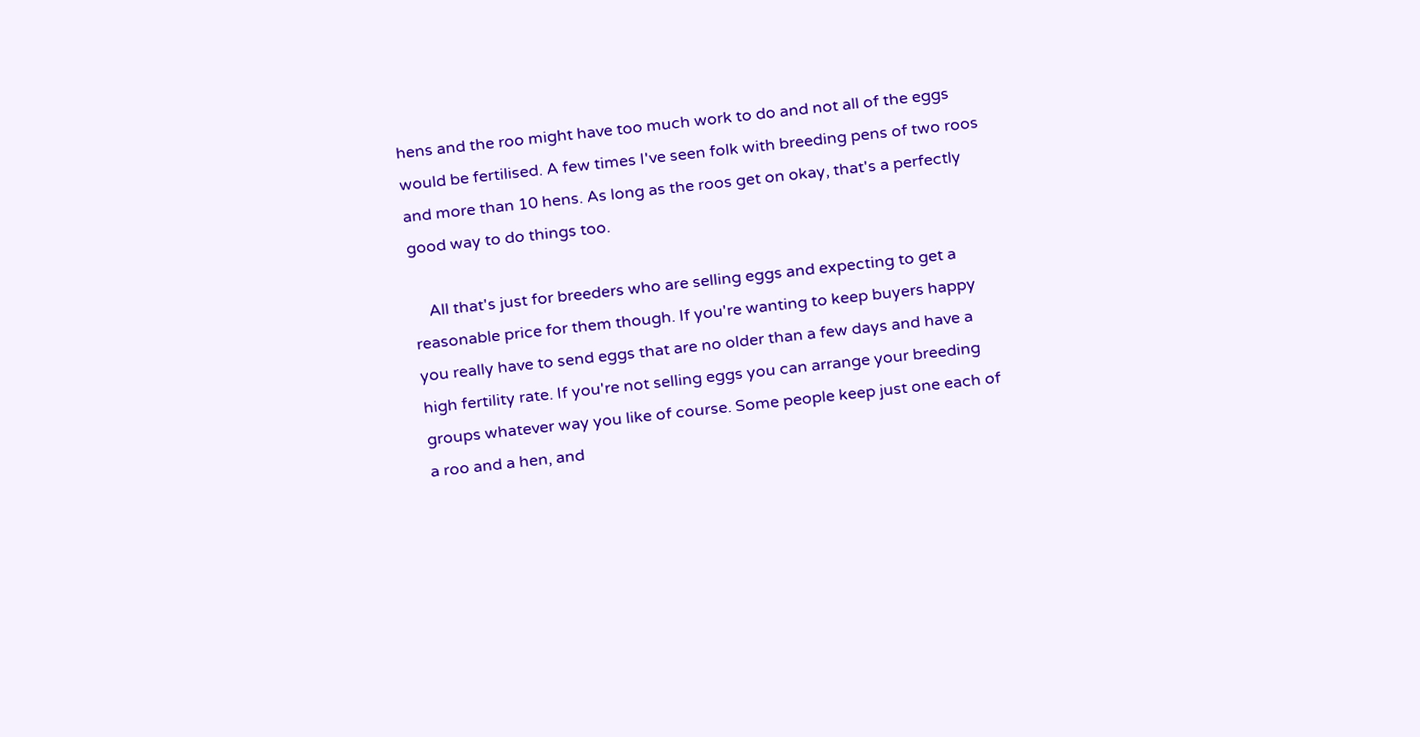hens and the roo might have too much work to do and not all of the eggs would be fertilised. A few times I've seen folk with breeding pens of two roos and more than 10 hens. As long as the roos get on okay, that's a perfectly good way to do things too.

    All that's just for breeders who are selling eggs and expecting to get a reasonable price for them though. If you're wanting to keep buyers happy you really have to send eggs that are no older than a few days and have a high fertility rate. If you're not selling eggs you can arrange your breeding groups whatever way you like of course. Some people keep just one each of a roo and a hen, and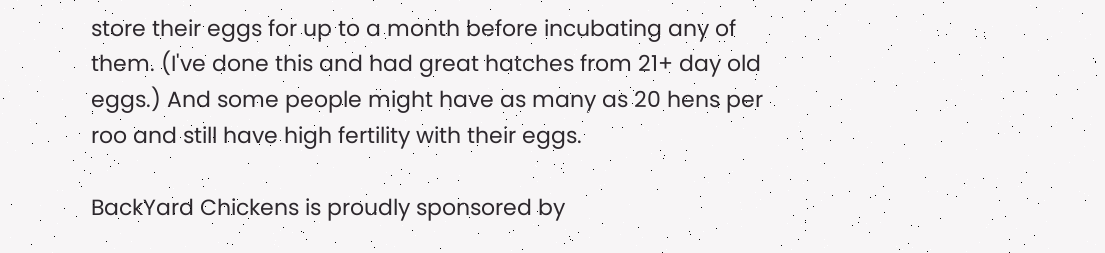store their eggs for up to a month before incubating any of them. (I've done this and had great hatches from 21+ day old eggs.) And some people might have as many as 20 hens per roo and still have high fertility with their eggs.

BackYard Chickens is proudly sponsored by